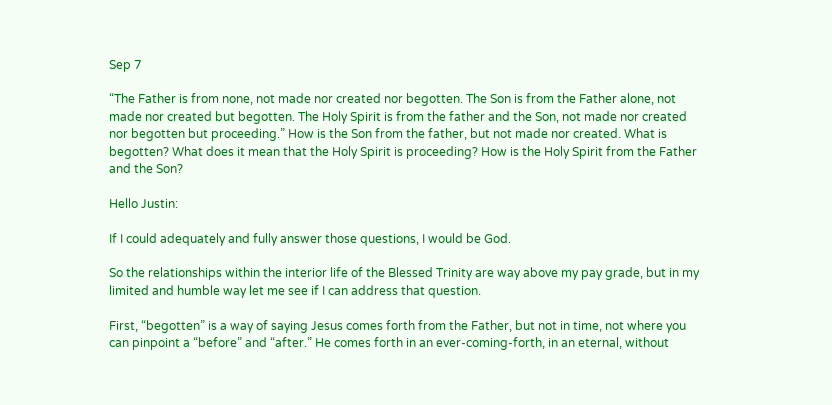Sep 7

“The Father is from none, not made nor created nor begotten. The Son is from the Father alone, not made nor created but begotten. The Holy Spirit is from the father and the Son, not made nor created nor begotten but proceeding.” How is the Son from the father, but not made nor created. What is begotten? What does it mean that the Holy Spirit is proceeding? How is the Holy Spirit from the Father and the Son?

Hello Justin:

If I could adequately and fully answer those questions, I would be God.

So the relationships within the interior life of the Blessed Trinity are way above my pay grade, but in my limited and humble way let me see if I can address that question.

First, “begotten” is a way of saying Jesus comes forth from the Father, but not in time, not where you can pinpoint a “before” and “after.” He comes forth in an ever-coming-forth, in an eternal, without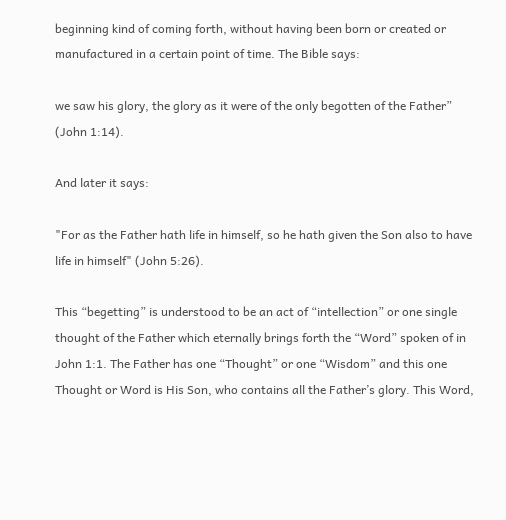beginning kind of coming forth, without having been born or created or manufactured in a certain point of time. The Bible says:

we saw his glory, the glory as it were of the only begotten of the Father” (John 1:14).

And later it says:

"For as the Father hath life in himself, so he hath given the Son also to have life in himself" (John 5:26).

This “begetting” is understood to be an act of “intellection” or one single thought of the Father which eternally brings forth the “Word” spoken of in John 1:1. The Father has one “Thought” or one “Wisdom” and this one Thought or Word is His Son, who contains all the Father’s glory. This Word,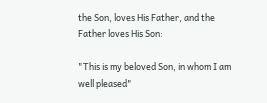the Son, loves His Father, and the Father loves His Son:

"This is my beloved Son, in whom I am well pleased"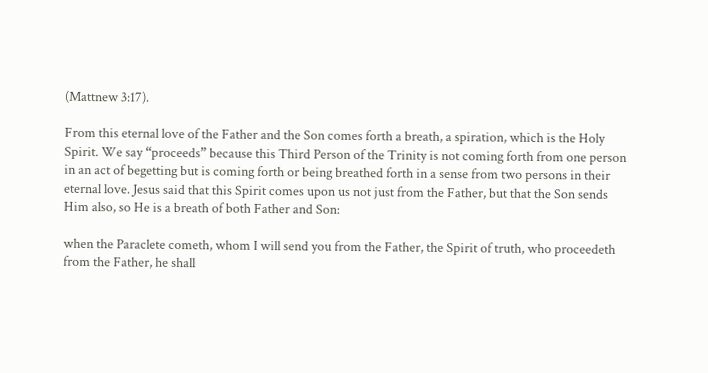(Mattnew 3:17).

From this eternal love of the Father and the Son comes forth a breath, a spiration, which is the Holy Spirit. We say “proceeds” because this Third Person of the Trinity is not coming forth from one person in an act of begetting but is coming forth or being breathed forth in a sense from two persons in their eternal love. Jesus said that this Spirit comes upon us not just from the Father, but that the Son sends Him also, so He is a breath of both Father and Son:

when the Paraclete cometh, whom I will send you from the Father, the Spirit of truth, who proceedeth from the Father, he shall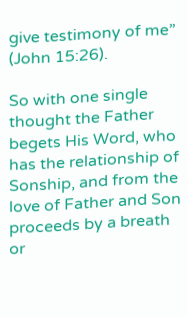give testimony of me” (John 15:26).

So with one single thought the Father begets His Word, who has the relationship of Sonship, and from the love of Father and Son proceeds by a breath or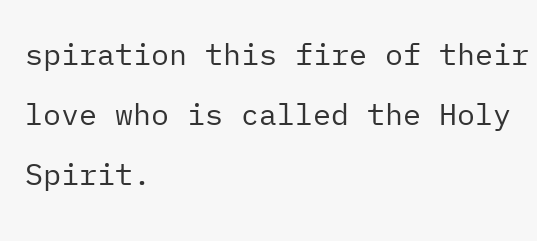spiration this fire of their love who is called the Holy Spirit.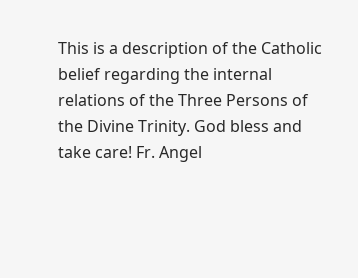This is a description of the Catholic belief regarding the internal relations of the Three Persons of the Divine Trinity. God bless and take care! Fr. Angel